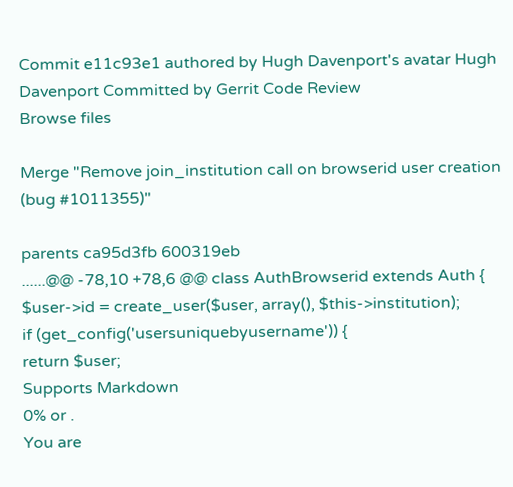Commit e11c93e1 authored by Hugh Davenport's avatar Hugh Davenport Committed by Gerrit Code Review
Browse files

Merge "Remove join_institution call on browserid user creation (bug #1011355)"

parents ca95d3fb 600319eb
......@@ -78,10 +78,6 @@ class AuthBrowserid extends Auth {
$user->id = create_user($user, array(), $this->institution);
if (get_config('usersuniquebyusername')) {
return $user;
Supports Markdown
0% or .
You are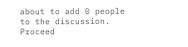about to add 0 people to the discussion. Proceed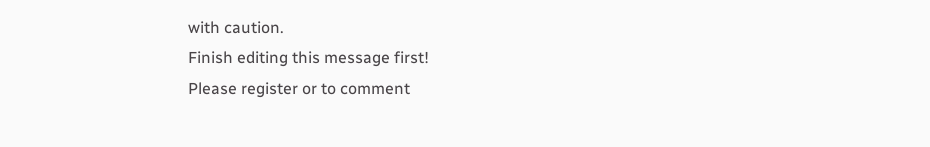with caution.
Finish editing this message first!
Please register or to comment